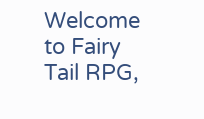Welcome to Fairy Tail RPG,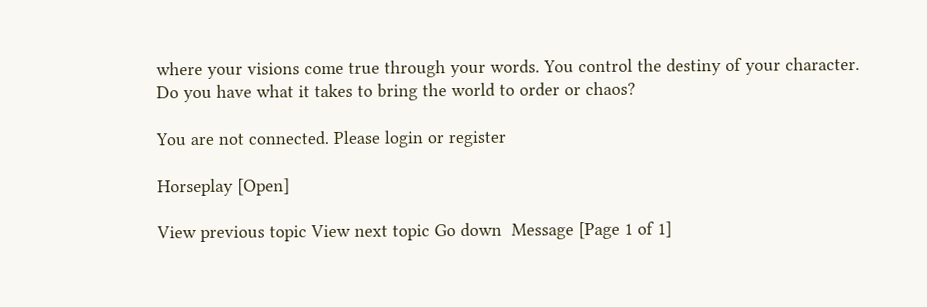where your visions come true through your words. You control the destiny of your character. Do you have what it takes to bring the world to order or chaos?

You are not connected. Please login or register

Horseplay [Open]

View previous topic View next topic Go down  Message [Page 1 of 1]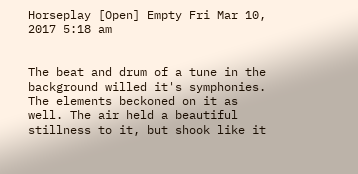Horseplay [Open] Empty Fri Mar 10, 2017 5:18 am


The beat and drum of a tune in the background willed it's symphonies. The elements beckoned on it as well. The air held a beautiful stillness to it, but shook like it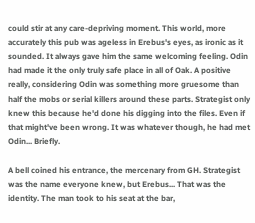could stir at any care-depriving moment. This world, more accurately this pub was ageless in Erebus's eyes, as ironic as it sounded. It always gave him the same welcoming feeling. Odin had made it the only truly safe place in all of Oak. A positive really, considering Odin was something more gruesome than half the mobs or serial killers around these parts. Strategist only knew this because he'd done his digging into the files. Even if that might've been wrong. It was whatever though, he had met Odin... Briefly.

A bell coined his entrance, the mercenary from GH. Strategist was the name everyone knew, but Erebus... That was the identity. The man took to his seat at the bar,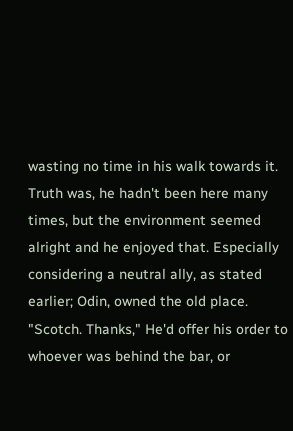wasting no time in his walk towards it. Truth was, he hadn't been here many times, but the environment seemed alright and he enjoyed that. Especially considering a neutral ally, as stated earlier; Odin, owned the old place. "Scotch. Thanks," He'd offer his order to whoever was behind the bar, or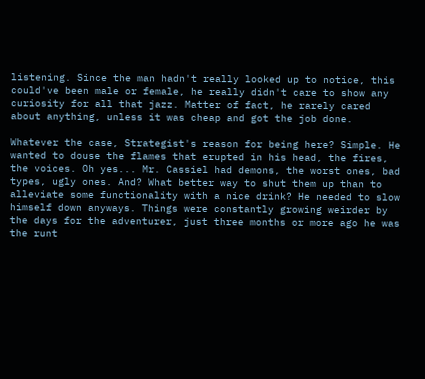listening. Since the man hadn't really looked up to notice, this could've been male or female, he really didn't care to show any curiosity for all that jazz. Matter of fact, he rarely cared about anything, unless it was cheap and got the job done.

Whatever the case, Strategist's reason for being here? Simple. He wanted to douse the flames that erupted in his head, the fires, the voices. Oh yes... Mr. Cassiel had demons, the worst ones, bad types, ugly ones. And? What better way to shut them up than to alleviate some functionality with a nice drink? He needed to slow himself down anyways. Things were constantly growing weirder by the days for the adventurer, just three months or more ago he was the runt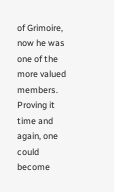of Grimoire, now he was one of the more valued members. Proving it time and again, one could become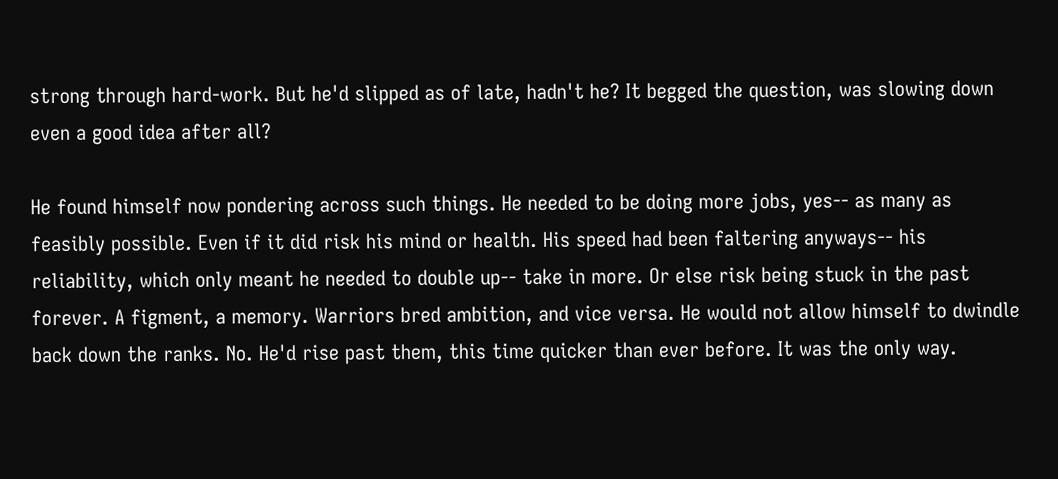strong through hard-work. But he'd slipped as of late, hadn't he? It begged the question, was slowing down even a good idea after all?

He found himself now pondering across such things. He needed to be doing more jobs, yes-- as many as feasibly possible. Even if it did risk his mind or health. His speed had been faltering anyways-- his reliability, which only meant he needed to double up-- take in more. Or else risk being stuck in the past forever. A figment, a memory. Warriors bred ambition, and vice versa. He would not allow himself to dwindle back down the ranks. No. He'd rise past them, this time quicker than ever before. It was the only way.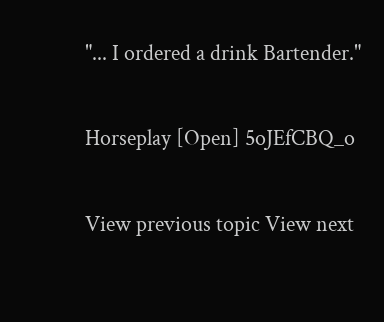"... I ordered a drink Bartender."

Horseplay [Open] 5oJEfCBQ_o

View previous topic View next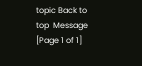topic Back to top  Message [Page 1 of 1]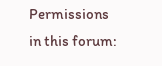Permissions in this forum: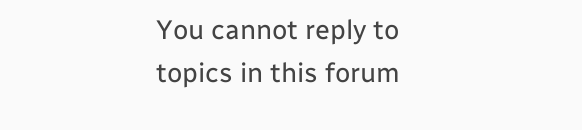You cannot reply to topics in this forum